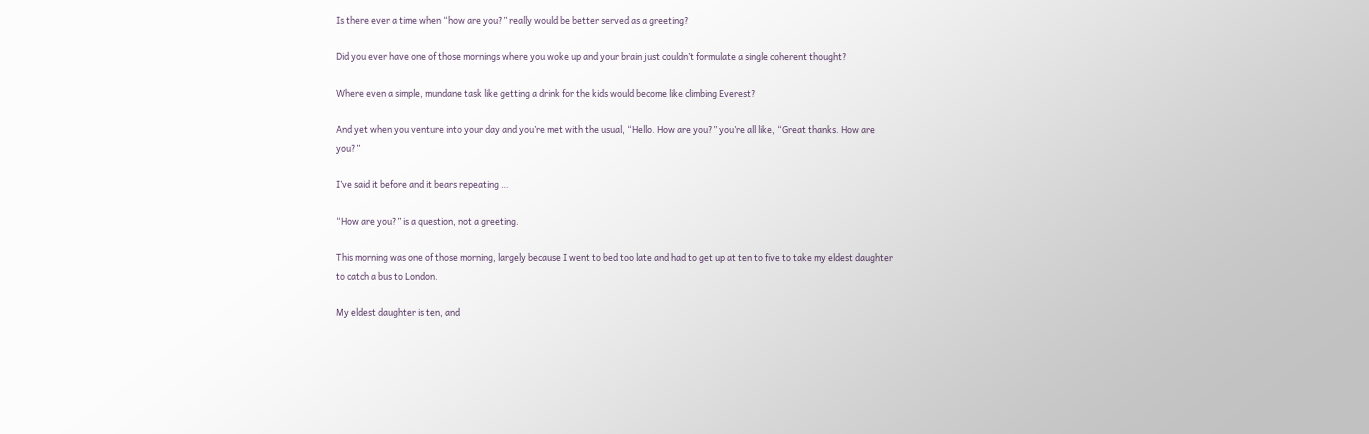Is there ever a time when “how are you?” really would be better served as a greeting?

Did you ever have one of those mornings where you woke up and your brain just couldn’t formulate a single coherent thought?

Where even a simple, mundane task like getting a drink for the kids would become like climbing Everest?

And yet when you venture into your day and you’re met with the usual, “Hello. How are you?” you’re all like, “Great thanks. How are you?”

I’ve said it before and it bears repeating …

“How are you?” is a question, not a greeting.

This morning was one of those morning, largely because I went to bed too late and had to get up at ten to five to take my eldest daughter to catch a bus to London.

My eldest daughter is ten, and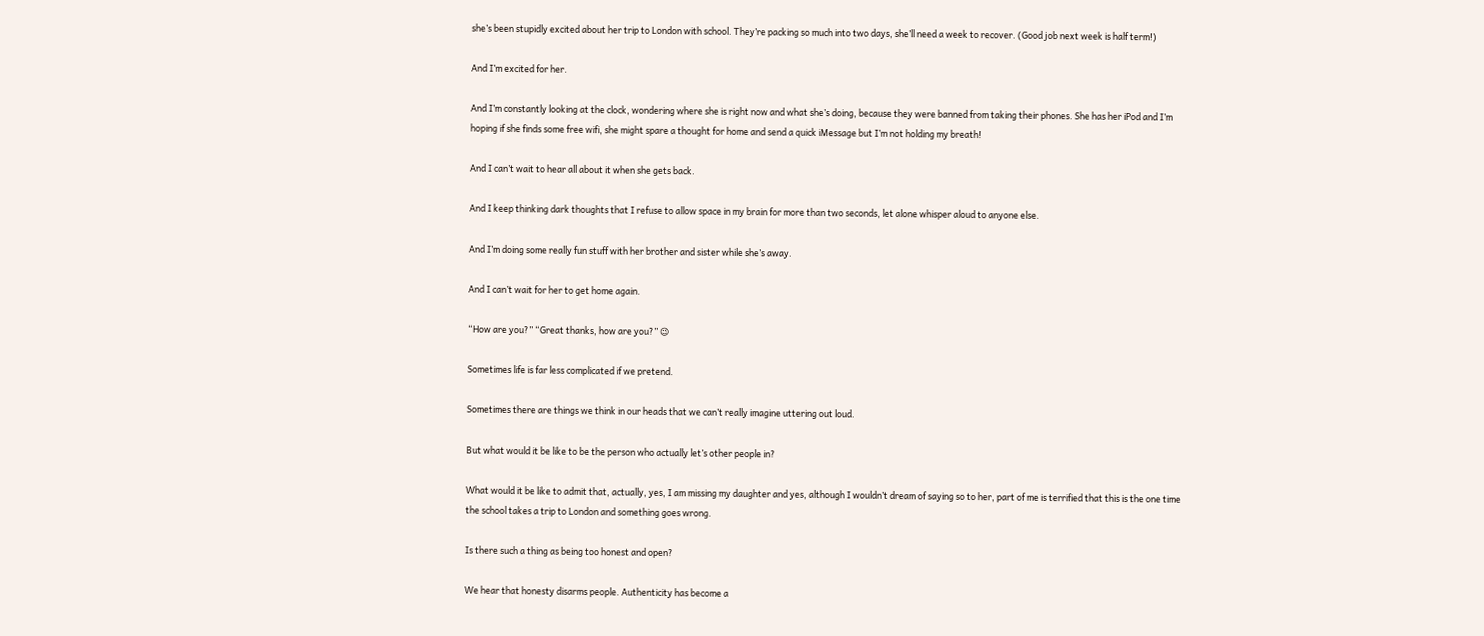she’s been stupidly excited about her trip to London with school. They’re packing so much into two days, she’ll need a week to recover. (Good job next week is half term!)

And I’m excited for her.

And I’m constantly looking at the clock, wondering where she is right now and what she’s doing, because they were banned from taking their phones. She has her iPod and I’m hoping if she finds some free wifi, she might spare a thought for home and send a quick iMessage but I’m not holding my breath!

And I can’t wait to hear all about it when she gets back.

And I keep thinking dark thoughts that I refuse to allow space in my brain for more than two seconds, let alone whisper aloud to anyone else.

And I’m doing some really fun stuff with her brother and sister while she’s away.

And I can’t wait for her to get home again.

“How are you?” “Great thanks, how are you?” 😉

Sometimes life is far less complicated if we pretend.

Sometimes there are things we think in our heads that we can’t really imagine uttering out loud.

But what would it be like to be the person who actually let’s other people in?

What would it be like to admit that, actually, yes, I am missing my daughter and yes, although I wouldn’t dream of saying so to her, part of me is terrified that this is the one time the school takes a trip to London and something goes wrong.

Is there such a thing as being too honest and open?

We hear that honesty disarms people. Authenticity has become a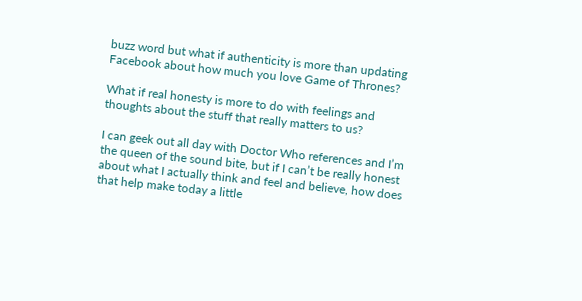buzz word but what if authenticity is more than updating Facebook about how much you love Game of Thrones?

What if real honesty is more to do with feelings and thoughts about the stuff that really matters to us?

I can geek out all day with Doctor Who references and I’m the queen of the sound bite, but if I can’t be really honest about what I actually think and feel and believe, how does that help make today a little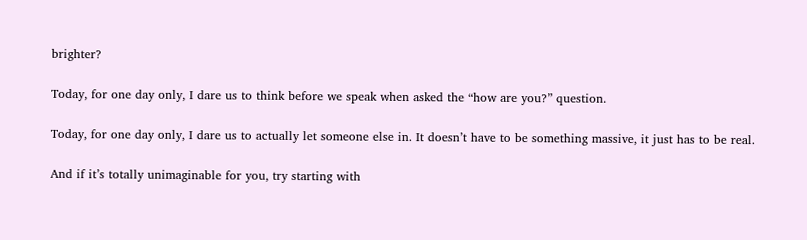brighter?

Today, for one day only, I dare us to think before we speak when asked the “how are you?” question.

Today, for one day only, I dare us to actually let someone else in. It doesn’t have to be something massive, it just has to be real.

And if it’s totally unimaginable for you, try starting with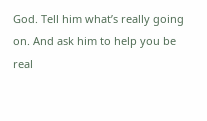God. Tell him what’s really going on. And ask him to help you be real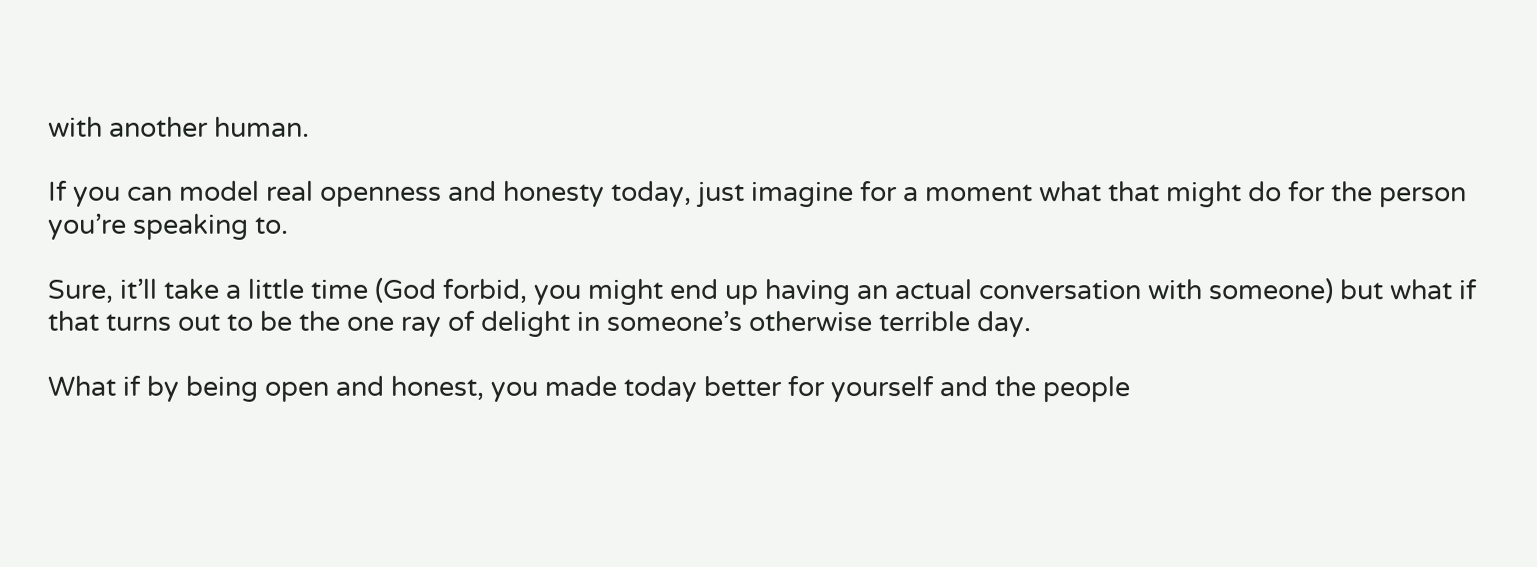with another human.

If you can model real openness and honesty today, just imagine for a moment what that might do for the person you’re speaking to.

Sure, it’ll take a little time (God forbid, you might end up having an actual conversation with someone) but what if that turns out to be the one ray of delight in someone’s otherwise terrible day.

What if by being open and honest, you made today better for yourself and the people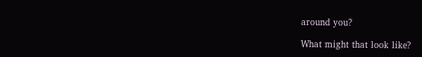around you?

What might that look like?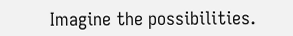Imagine the possibilities.